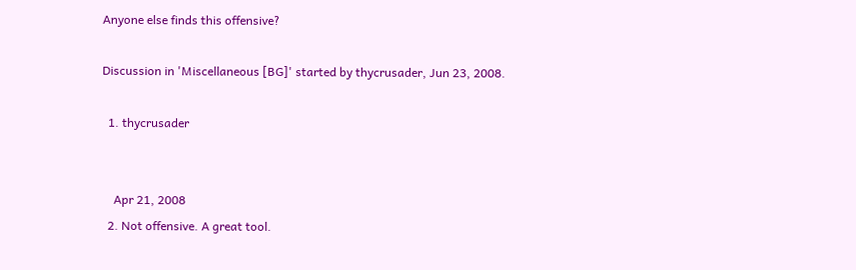Anyone else finds this offensive?

Discussion in 'Miscellaneous [BG]' started by thycrusader, Jun 23, 2008.

  1. thycrusader


    Apr 21, 2008
  2. Not offensive. A great tool.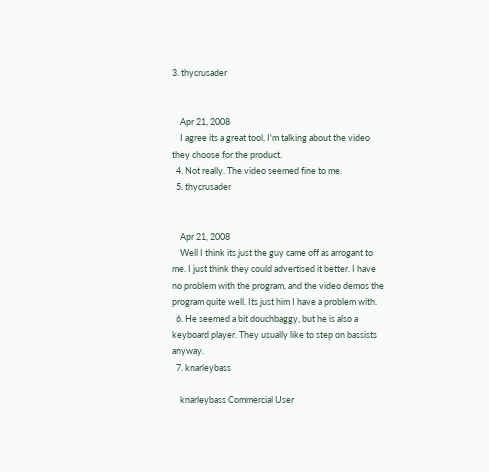3. thycrusader


    Apr 21, 2008
    I agree its a great tool, I'm talking about the video they choose for the product.
  4. Not really. The video seemed fine to me.
  5. thycrusader


    Apr 21, 2008
    Well I think its just the guy came off as arrogant to me. I just think they could advertised it better. I have no problem with the program, and the video demos the program quite well. Its just him I have a problem with.
  6. He seemed a bit douchbaggy, but he is also a keyboard player. They usually like to step on bassists anyway.
  7. knarleybass

    knarleybass Commercial User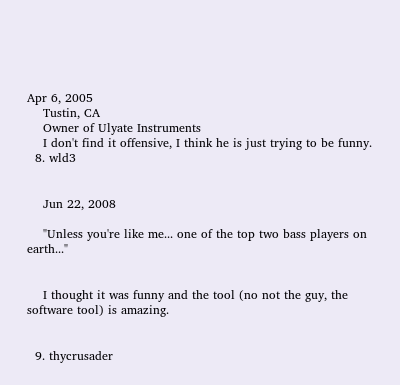Apr 6, 2005
    Tustin, CA
    Owner of Ulyate Instruments
    I don't find it offensive, I think he is just trying to be funny.
  8. wld3


    Jun 22, 2008

    "Unless you're like me... one of the top two bass players on earth..."


    I thought it was funny and the tool (no not the guy, the software tool) is amazing.


  9. thycrusader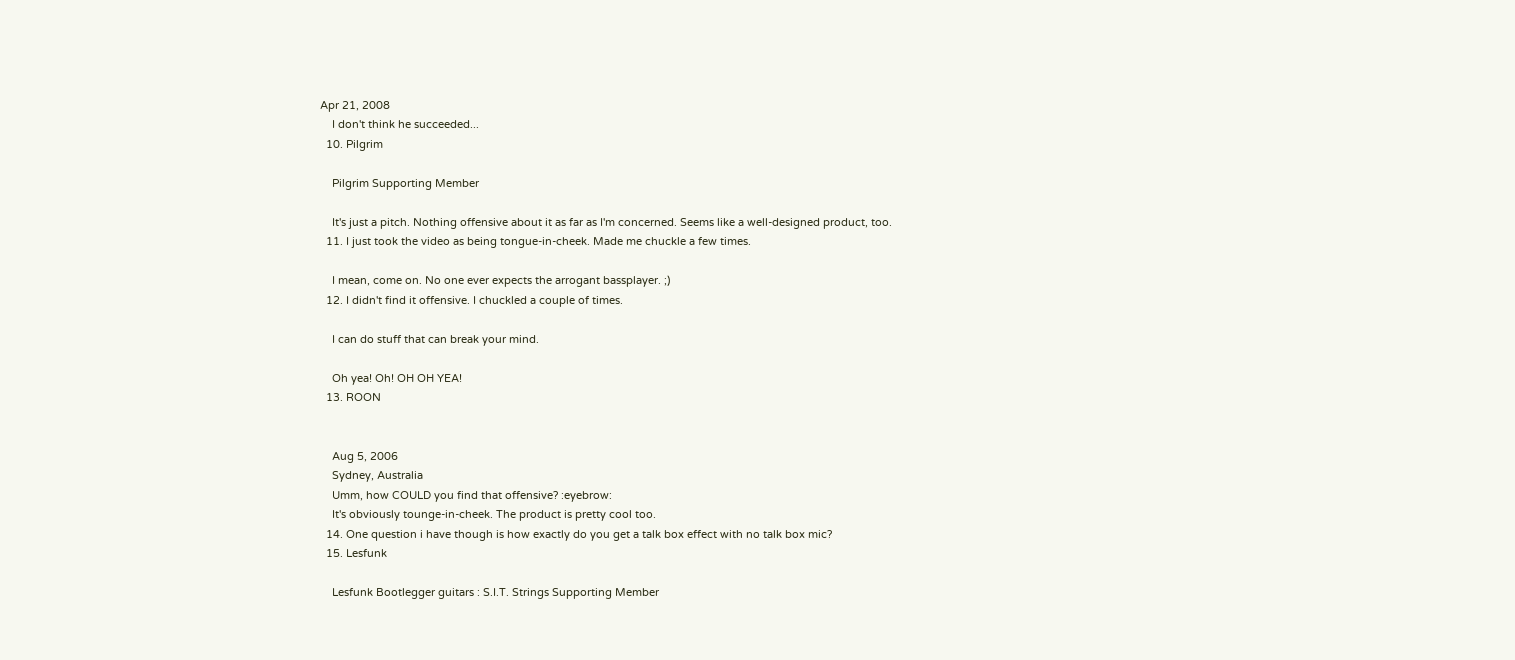Apr 21, 2008
    I don't think he succeeded...
  10. Pilgrim

    Pilgrim Supporting Member

    It's just a pitch. Nothing offensive about it as far as I'm concerned. Seems like a well-designed product, too.
  11. I just took the video as being tongue-in-cheek. Made me chuckle a few times.

    I mean, come on. No one ever expects the arrogant bassplayer. ;)
  12. I didn't find it offensive. I chuckled a couple of times.

    I can do stuff that can break your mind.

    Oh yea! Oh! OH OH YEA!
  13. ROON


    Aug 5, 2006
    Sydney, Australia
    Umm, how COULD you find that offensive? :eyebrow:
    It's obviously tounge-in-cheek. The product is pretty cool too.
  14. One question i have though is how exactly do you get a talk box effect with no talk box mic?
  15. Lesfunk

    Lesfunk Bootlegger guitars : S.I.T. Strings Supporting Member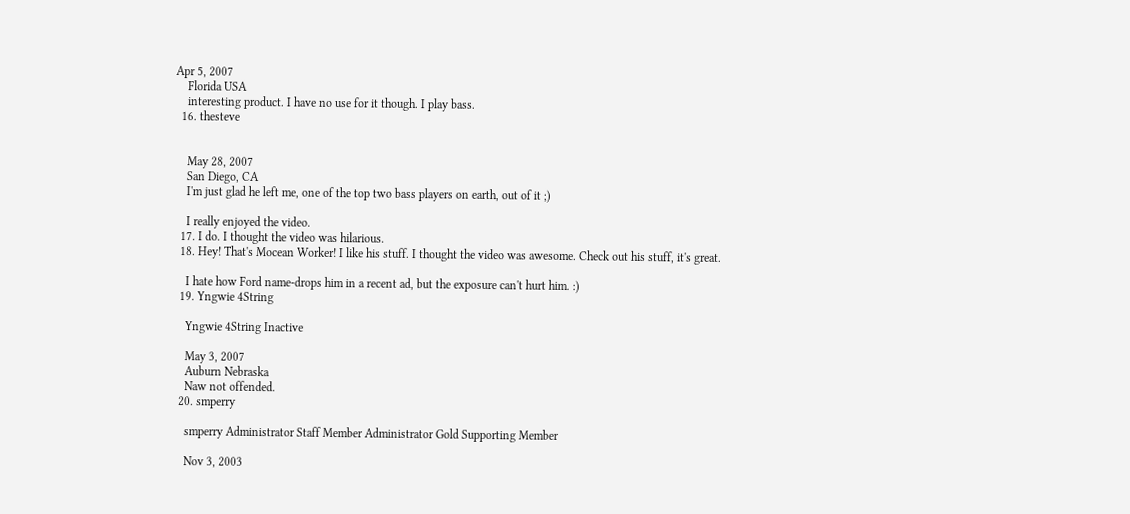Apr 5, 2007
    Florida USA
    interesting product. I have no use for it though. I play bass.
  16. thesteve


    May 28, 2007
    San Diego, CA
    I'm just glad he left me, one of the top two bass players on earth, out of it ;)

    I really enjoyed the video.
  17. I do. I thought the video was hilarious.
  18. Hey! That's Mocean Worker! I like his stuff. I thought the video was awesome. Check out his stuff, it's great.

    I hate how Ford name-drops him in a recent ad, but the exposure can't hurt him. :)
  19. Yngwie 4String

    Yngwie 4String Inactive

    May 3, 2007
    Auburn Nebraska
    Naw not offended.
  20. smperry

    smperry Administrator Staff Member Administrator Gold Supporting Member

    Nov 3, 2003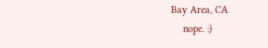Bay Area, CA
    nope. :)